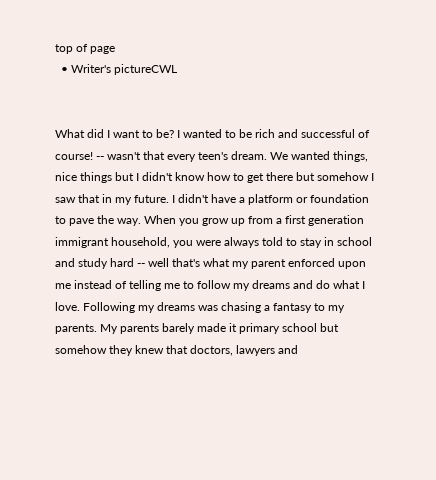top of page
  • Writer's pictureCWL


What did I want to be? I wanted to be rich and successful of course! -- wasn't that every teen's dream. We wanted things, nice things but I didn't know how to get there but somehow I saw that in my future. I didn't have a platform or foundation to pave the way. When you grow up from a first generation immigrant household, you were always told to stay in school and study hard -- well that's what my parent enforced upon me instead of telling me to follow my dreams and do what I love. Following my dreams was chasing a fantasy to my parents. My parents barely made it primary school but somehow they knew that doctors, lawyers and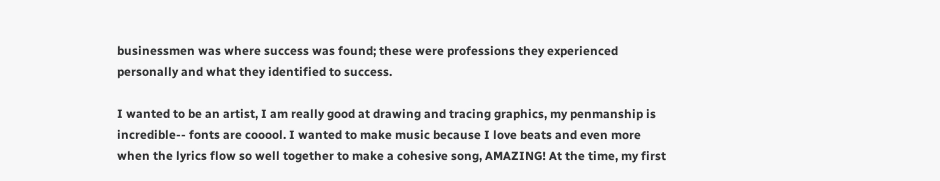businessmen was where success was found; these were professions they experienced personally and what they identified to success.

I wanted to be an artist, I am really good at drawing and tracing graphics, my penmanship is incredible-- fonts are cooool. I wanted to make music because I love beats and even more when the lyrics flow so well together to make a cohesive song, AMAZING! At the time, my first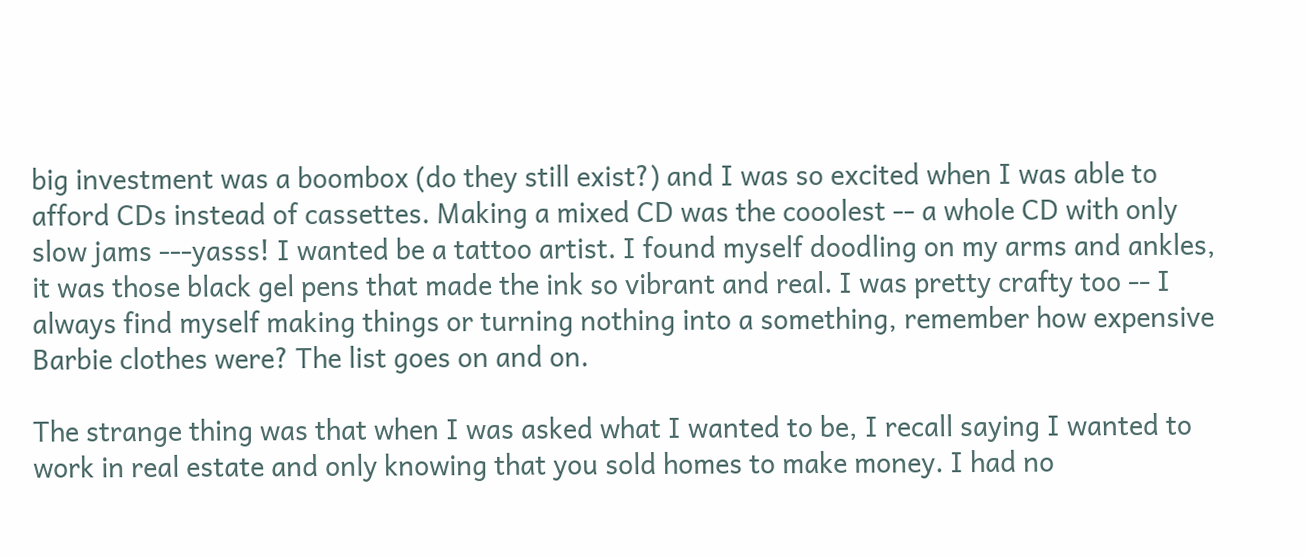big investment was a boombox (do they still exist?) and I was so excited when I was able to afford CDs instead of cassettes. Making a mixed CD was the cooolest -- a whole CD with only slow jams ---yasss! I wanted be a tattoo artist. I found myself doodling on my arms and ankles, it was those black gel pens that made the ink so vibrant and real. I was pretty crafty too -- I always find myself making things or turning nothing into a something, remember how expensive Barbie clothes were? The list goes on and on.

The strange thing was that when I was asked what I wanted to be, I recall saying I wanted to work in real estate and only knowing that you sold homes to make money. I had no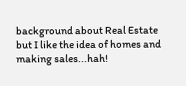background about Real Estate but I like the idea of homes and making sales...hah!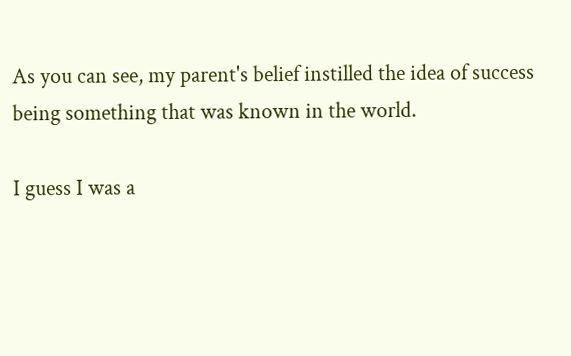As you can see, my parent's belief instilled the idea of success being something that was known in the world.

I guess I was a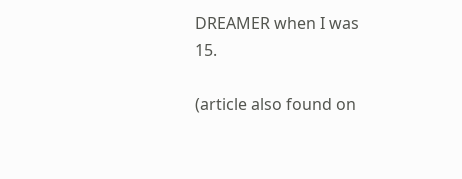DREAMER when I was 15.

(article also found on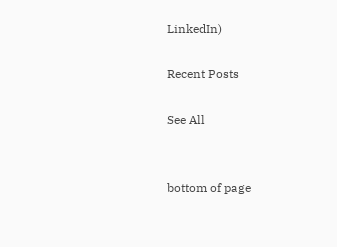LinkedIn)

Recent Posts

See All


bottom of page